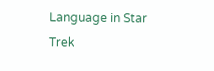Language in Star Trek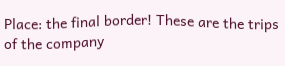Place: the final border! These are the trips of the company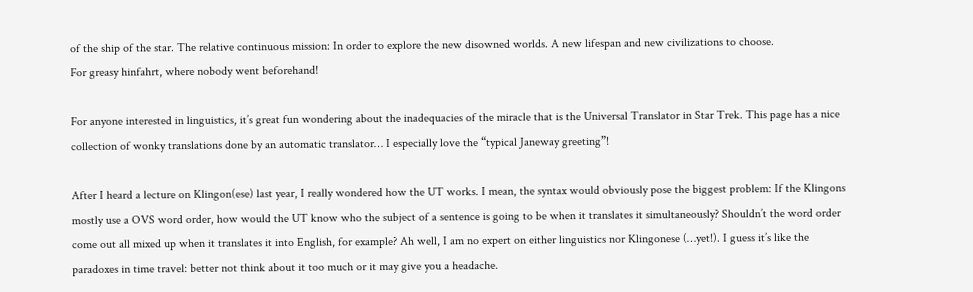of the ship of the star. The relative continuous mission: In order to explore the new disowned worlds. A new lifespan and new civilizations to choose.
For greasy hinfahrt, where nobody went beforehand!

For anyone interested in linguistics, it’s great fun wondering about the inadequacies of the miracle that is the Universal Translator in Star Trek. This page has a nice collection of wonky translations done by an automatic translator… I especially love the “typical Janeway greeting”!

After I heard a lecture on Klingon(ese) last year, I really wondered how the UT works. I mean, the syntax would obviously pose the biggest problem: If the Klingons mostly use a OVS word order, how would the UT know who the subject of a sentence is going to be when it translates it simultaneously? Shouldn’t the word order come out all mixed up when it translates it into English, for example? Ah well, I am no expert on either linguistics nor Klingonese (…yet!). I guess it’s like the paradoxes in time travel: better not think about it too much or it may give you a headache.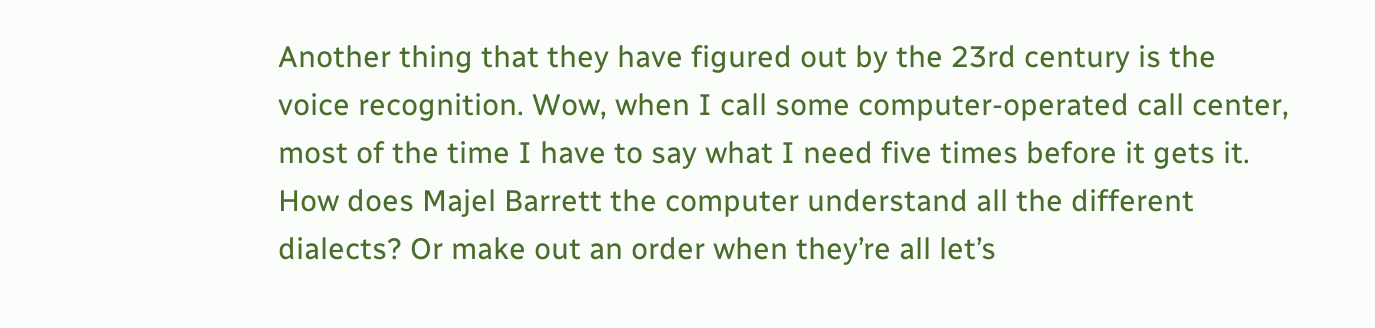Another thing that they have figured out by the 23rd century is the voice recognition. Wow, when I call some computer-operated call center, most of the time I have to say what I need five times before it gets it. How does Majel Barrett the computer understand all the different dialects? Or make out an order when they’re all let’s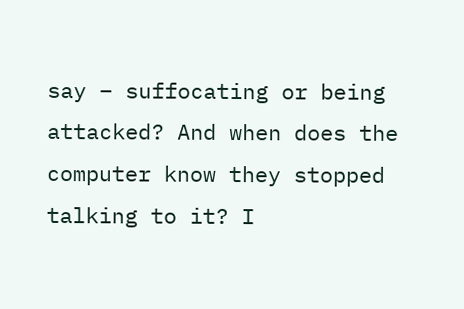say – suffocating or being attacked? And when does the computer know they stopped talking to it? I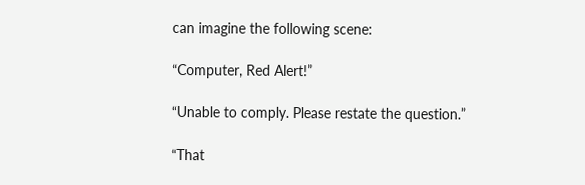can imagine the following scene:

“Computer, Red Alert!”

“Unable to comply. Please restate the question.”

“That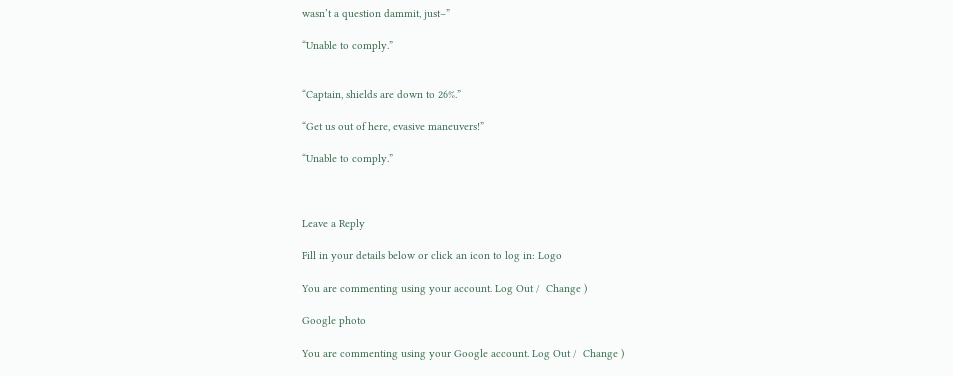wasn’t a question dammit, just–”

“Unable to comply.”


“Captain, shields are down to 26%.”

“Get us out of here, evasive maneuvers!”

“Unable to comply.”



Leave a Reply

Fill in your details below or click an icon to log in: Logo

You are commenting using your account. Log Out /  Change )

Google photo

You are commenting using your Google account. Log Out /  Change )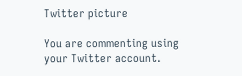Twitter picture

You are commenting using your Twitter account.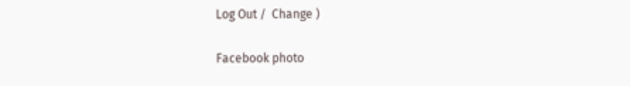Log Out /  Change )

Facebook photo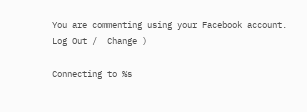You are commenting using your Facebook account. Log Out /  Change )

Connecting to %s